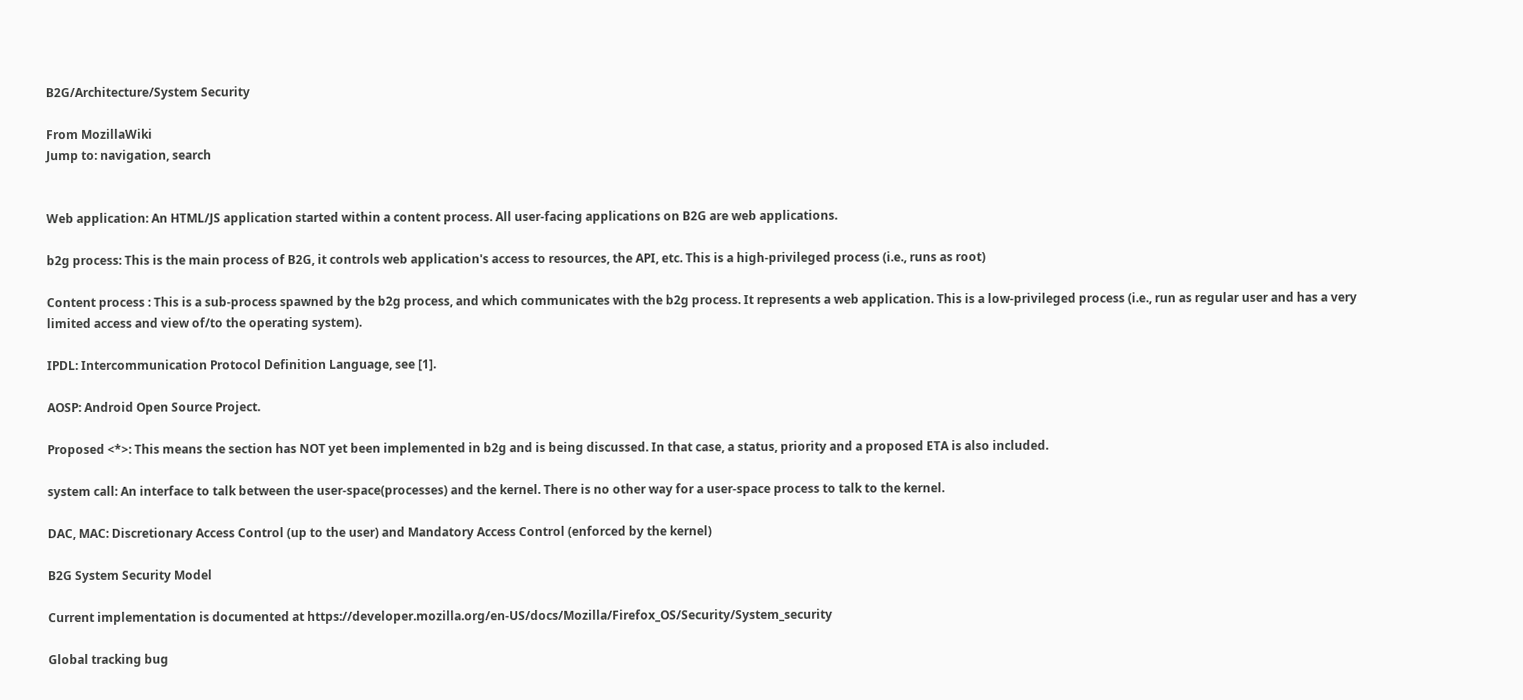B2G/Architecture/System Security

From MozillaWiki
Jump to: navigation, search


Web application: An HTML/JS application started within a content process. All user-facing applications on B2G are web applications.

b2g process: This is the main process of B2G, it controls web application's access to resources, the API, etc. This is a high-privileged process (i.e., runs as root)

Content process : This is a sub-process spawned by the b2g process, and which communicates with the b2g process. It represents a web application. This is a low-privileged process (i.e., run as regular user and has a very limited access and view of/to the operating system).

IPDL: Intercommunication Protocol Definition Language, see [1].

AOSP: Android Open Source Project.

Proposed <*>: This means the section has NOT yet been implemented in b2g and is being discussed. In that case, a status, priority and a proposed ETA is also included.

system call: An interface to talk between the user-space(processes) and the kernel. There is no other way for a user-space process to talk to the kernel.

DAC, MAC: Discretionary Access Control (up to the user) and Mandatory Access Control (enforced by the kernel)

B2G System Security Model

Current implementation is documented at https://developer.mozilla.org/en-US/docs/Mozilla/Firefox_OS/Security/System_security

Global tracking bug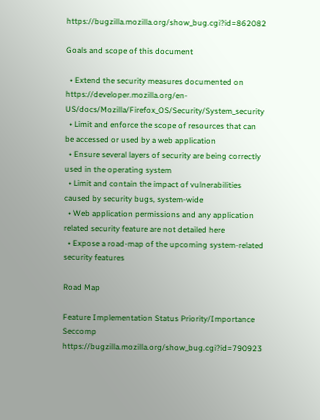https://bugzilla.mozilla.org/show_bug.cgi?id=862082

Goals and scope of this document

  • Extend the security measures documented on https://developer.mozilla.org/en-US/docs/Mozilla/Firefox_OS/Security/System_security
  • Limit and enforce the scope of resources that can be accessed or used by a web application
  • Ensure several layers of security are being correctly used in the operating system
  • Limit and contain the impact of vulnerabilities caused by security bugs, system-wide
  • Web application permissions and any application related security feature are not detailed here
  • Expose a road-map of the upcoming system-related security features

Road Map

Feature Implementation Status Priority/Importance
Seccomp https://bugzilla.mozilla.org/show_bug.cgi?id=790923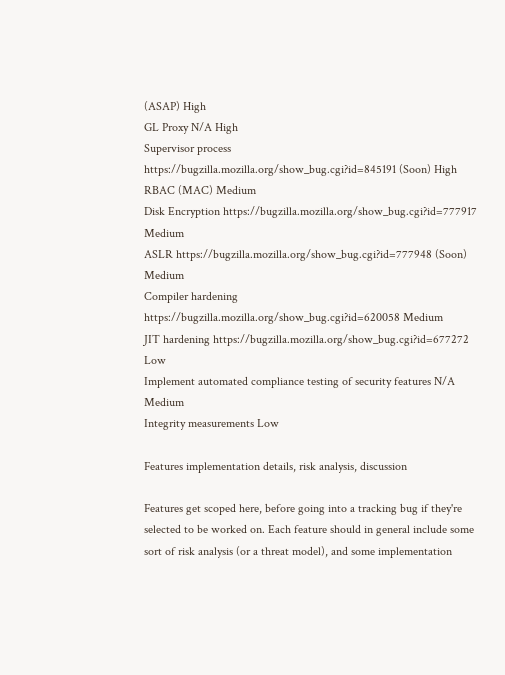(ASAP) High
GL Proxy N/A High
Supervisor process https://bugzilla.mozilla.org/show_bug.cgi?id=845191 (Soon) High
RBAC (MAC) Medium
Disk Encryption https://bugzilla.mozilla.org/show_bug.cgi?id=777917 Medium
ASLR https://bugzilla.mozilla.org/show_bug.cgi?id=777948 (Soon) Medium
Compiler hardening https://bugzilla.mozilla.org/show_bug.cgi?id=620058 Medium
JIT hardening https://bugzilla.mozilla.org/show_bug.cgi?id=677272 Low
Implement automated compliance testing of security features N/A Medium
Integrity measurements Low

Features implementation details, risk analysis, discussion

Features get scoped here, before going into a tracking bug if they're selected to be worked on. Each feature should in general include some sort of risk analysis (or a threat model), and some implementation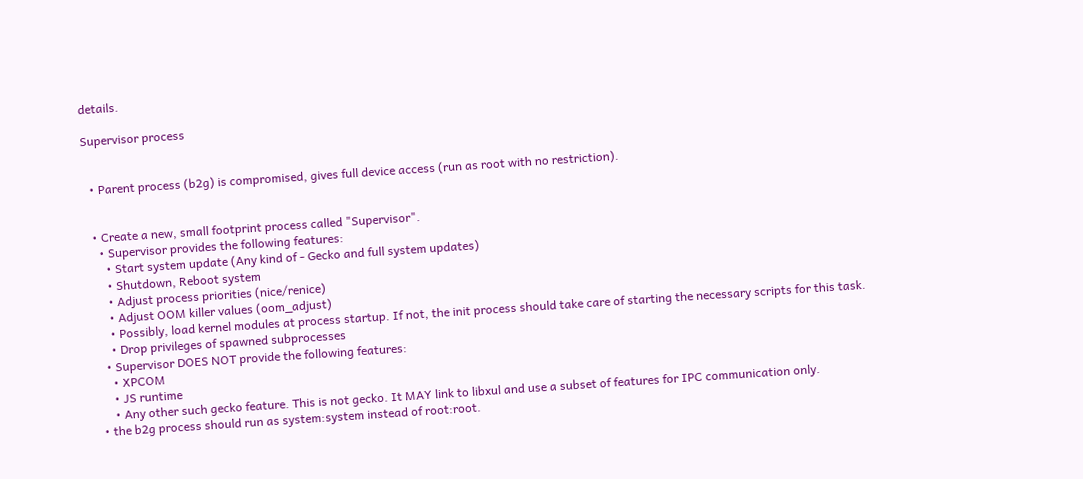details.

Supervisor process


  • Parent process (b2g) is compromised, gives full device access (run as root with no restriction).


  • Create a new, small footprint process called "Supervisor".
    • Supervisor provides the following features:
      • Start system update (Any kind of - Gecko and full system updates)
      • Shutdown, Reboot system
      • Adjust process priorities (nice/renice)
      • Adjust OOM killer values (oom_adjust)
      • Possibly, load kernel modules at process startup. If not, the init process should take care of starting the necessary scripts for this task.
      • Drop privileges of spawned subprocesses
    • Supervisor DOES NOT provide the following features:
      • XPCOM
      • JS runtime
      • Any other such gecko feature. This is not gecko. It MAY link to libxul and use a subset of features for IPC communication only.
  • the b2g process should run as system:system instead of root:root.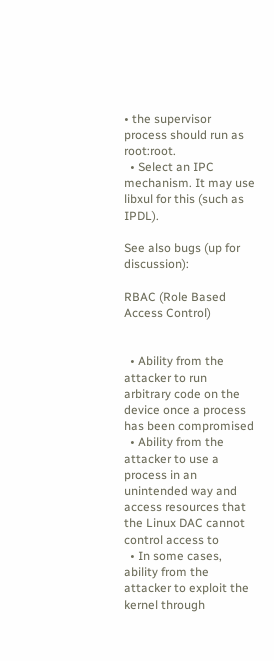• the supervisor process should run as root:root.
  • Select an IPC mechanism. It may use libxul for this (such as IPDL).

See also bugs (up for discussion):

RBAC (Role Based Access Control)


  • Ability from the attacker to run arbitrary code on the device once a process has been compromised
  • Ability from the attacker to use a process in an unintended way and access resources that the Linux DAC cannot control access to
  • In some cases, ability from the attacker to exploit the kernel through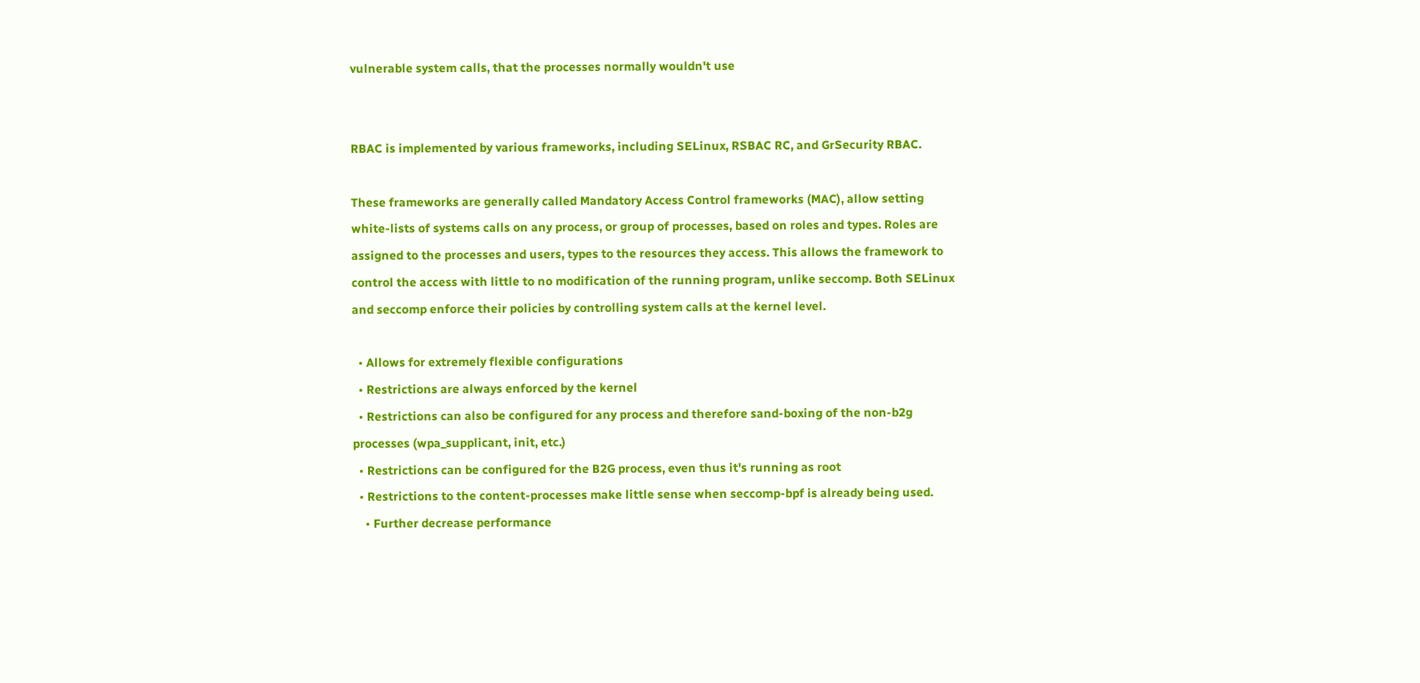vulnerable system calls, that the processes normally wouldn't use


RBAC is implemented by various frameworks, including SELinux, RSBAC RC, and GrSecurity RBAC.

These frameworks are generally called Mandatory Access Control frameworks (MAC), allow setting white-lists of systems calls on any process, or group of processes, based on roles and types. Roles are assigned to the processes and users, types to the resources they access. This allows the framework to control the access with little to no modification of the running program, unlike seccomp. Both SELinux and seccomp enforce their policies by controlling system calls at the kernel level.

  • Allows for extremely flexible configurations
  • Restrictions are always enforced by the kernel
  • Restrictions can also be configured for any process and therefore sand-boxing of the non-b2g processes (wpa_supplicant, init, etc.)
  • Restrictions can be configured for the B2G process, even thus it's running as root
  • Restrictions to the content-processes make little sense when seccomp-bpf is already being used.
    • Further decrease performance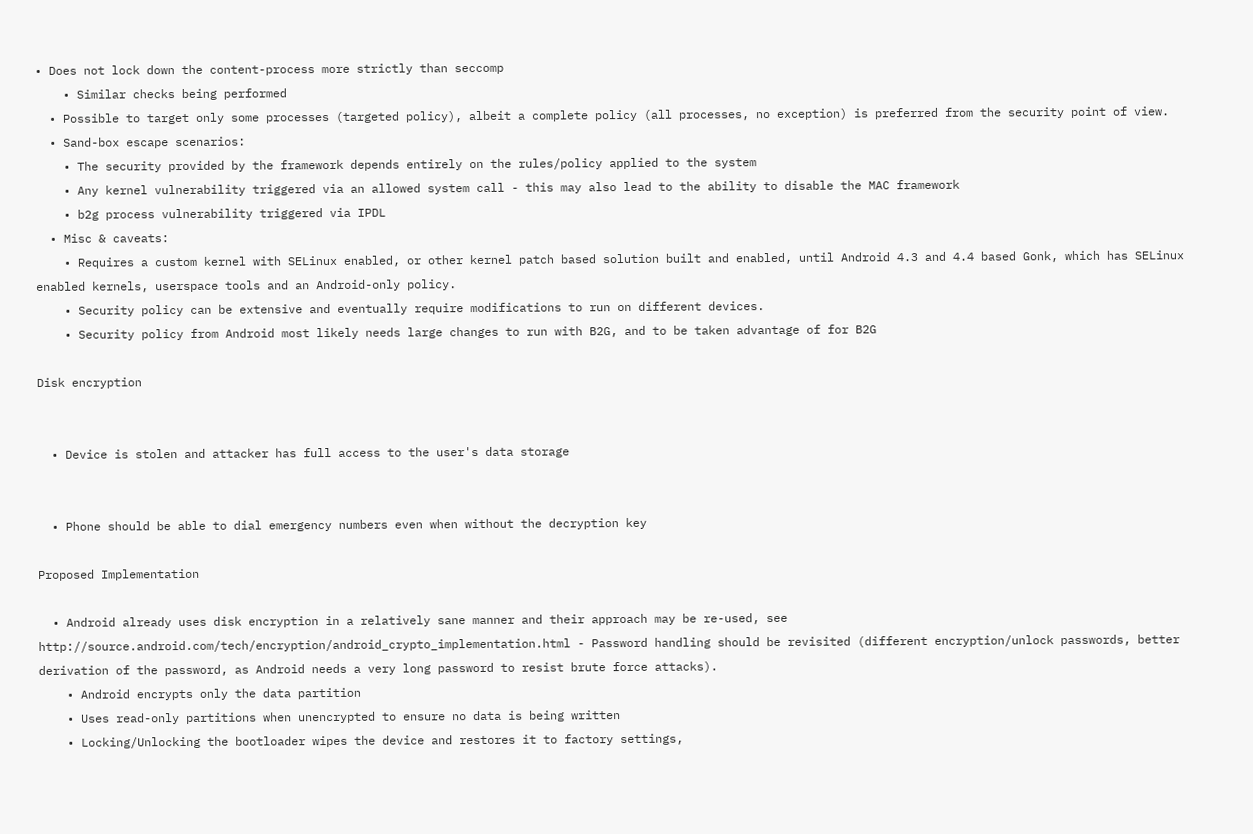• Does not lock down the content-process more strictly than seccomp
    • Similar checks being performed
  • Possible to target only some processes (targeted policy), albeit a complete policy (all processes, no exception) is preferred from the security point of view.
  • Sand-box escape scenarios:
    • The security provided by the framework depends entirely on the rules/policy applied to the system
    • Any kernel vulnerability triggered via an allowed system call - this may also lead to the ability to disable the MAC framework
    • b2g process vulnerability triggered via IPDL
  • Misc & caveats:
    • Requires a custom kernel with SELinux enabled, or other kernel patch based solution built and enabled, until Android 4.3 and 4.4 based Gonk, which has SELinux enabled kernels, userspace tools and an Android-only policy.
    • Security policy can be extensive and eventually require modifications to run on different devices.
    • Security policy from Android most likely needs large changes to run with B2G, and to be taken advantage of for B2G

Disk encryption


  • Device is stolen and attacker has full access to the user's data storage


  • Phone should be able to dial emergency numbers even when without the decryption key

Proposed Implementation

  • Android already uses disk encryption in a relatively sane manner and their approach may be re-used, see http://source.android.com/tech/encryption/android_crypto_implementation.html - Password handling should be revisited (different encryption/unlock passwords, better derivation of the password, as Android needs a very long password to resist brute force attacks).
    • Android encrypts only the data partition
    • Uses read-only partitions when unencrypted to ensure no data is being written
    • Locking/Unlocking the bootloader wipes the device and restores it to factory settings,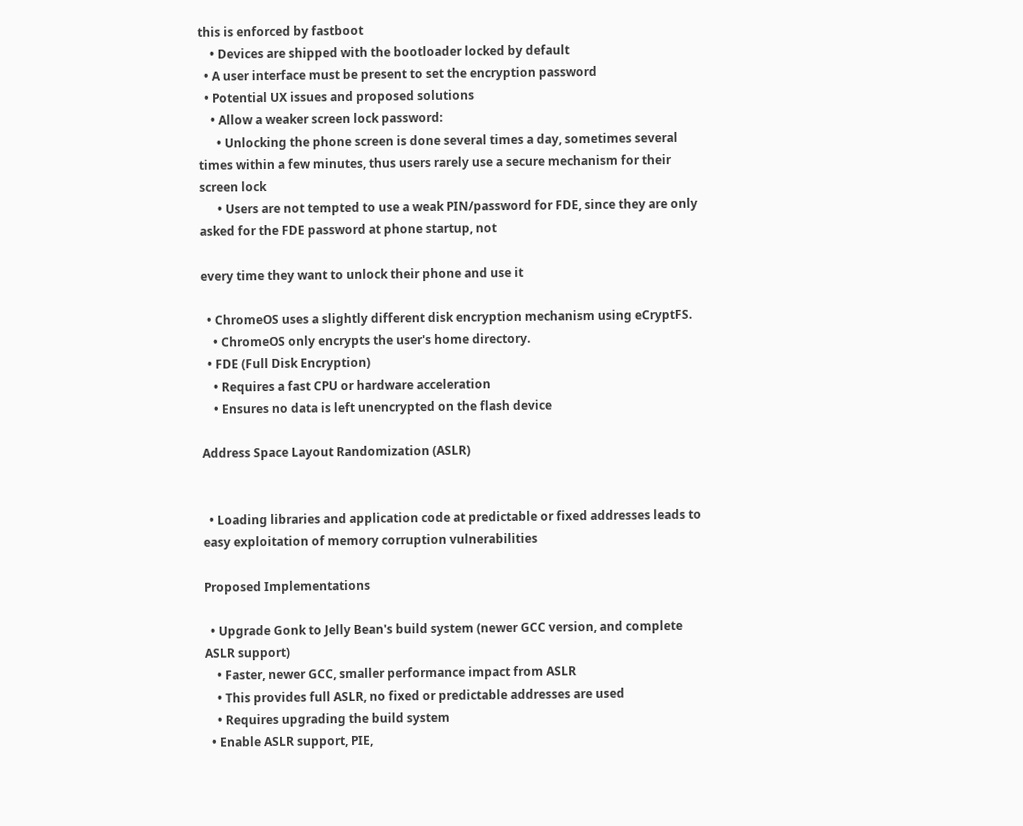this is enforced by fastboot
    • Devices are shipped with the bootloader locked by default
  • A user interface must be present to set the encryption password
  • Potential UX issues and proposed solutions
    • Allow a weaker screen lock password:
      • Unlocking the phone screen is done several times a day, sometimes several times within a few minutes, thus users rarely use a secure mechanism for their screen lock
      • Users are not tempted to use a weak PIN/password for FDE, since they are only asked for the FDE password at phone startup, not

every time they want to unlock their phone and use it

  • ChromeOS uses a slightly different disk encryption mechanism using eCryptFS.
    • ChromeOS only encrypts the user's home directory.
  • FDE (Full Disk Encryption)
    • Requires a fast CPU or hardware acceleration
    • Ensures no data is left unencrypted on the flash device

Address Space Layout Randomization (ASLR)


  • Loading libraries and application code at predictable or fixed addresses leads to easy exploitation of memory corruption vulnerabilities

Proposed Implementations

  • Upgrade Gonk to Jelly Bean's build system (newer GCC version, and complete ASLR support)
    • Faster, newer GCC, smaller performance impact from ASLR
    • This provides full ASLR, no fixed or predictable addresses are used
    • Requires upgrading the build system
  • Enable ASLR support, PIE,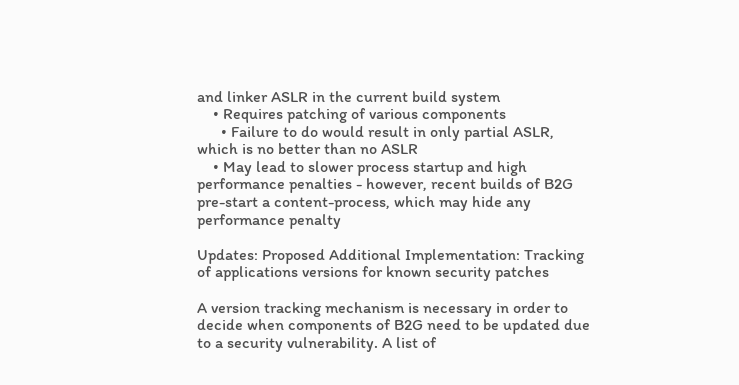and linker ASLR in the current build system
    • Requires patching of various components
      • Failure to do would result in only partial ASLR, which is no better than no ASLR
    • May lead to slower process startup and high performance penalties - however, recent builds of B2G pre-start a content-process, which may hide any performance penalty

Updates: Proposed Additional Implementation: Tracking of applications versions for known security patches

A version tracking mechanism is necessary in order to decide when components of B2G need to be updated due to a security vulnerability. A list of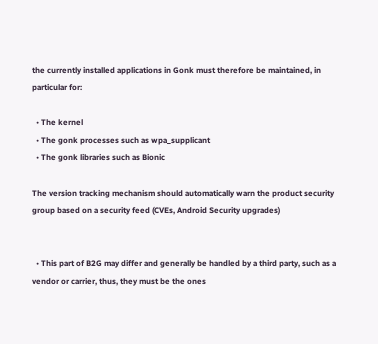the currently installed applications in Gonk must therefore be maintained, in particular for:

  • The kernel
  • The gonk processes such as wpa_supplicant
  • The gonk libraries such as Bionic

The version tracking mechanism should automatically warn the product security group based on a security feed (CVEs, Android Security upgrades)


  • This part of B2G may differ and generally be handled by a third party, such as a vendor or carrier, thus, they must be the ones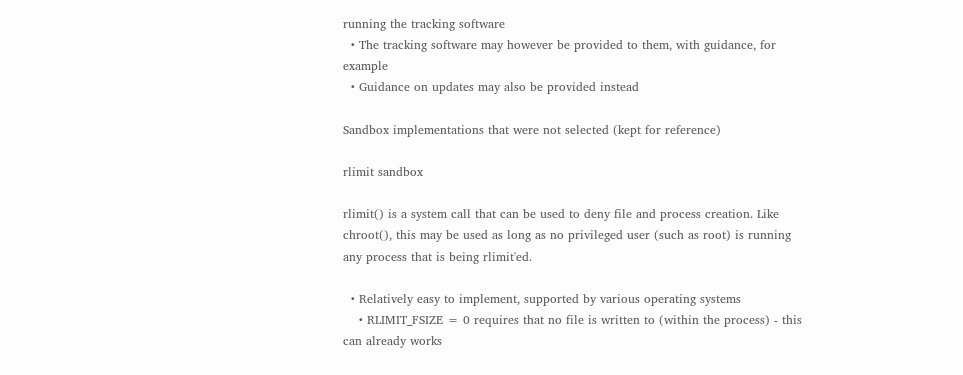running the tracking software
  • The tracking software may however be provided to them, with guidance, for example
  • Guidance on updates may also be provided instead

Sandbox implementations that were not selected (kept for reference)

rlimit sandbox

rlimit() is a system call that can be used to deny file and process creation. Like chroot(), this may be used as long as no privileged user (such as root) is running any process that is being rlimit'ed.

  • Relatively easy to implement, supported by various operating systems
    • RLIMIT_FSIZE = 0 requires that no file is written to (within the process) - this can already works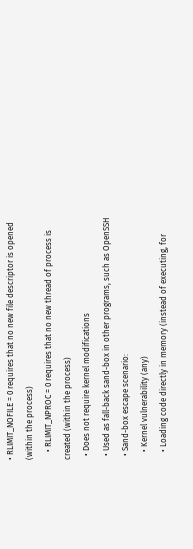• RLIMIT_NOFILE = 0 requires that no new file descriptor is opened (within the process)
    • RLIMIT_NPROC = 0 requires that no new thread of process is created (within the process)
  • Does not require kernel modifications
  • Used as fall-back sand-box in other programs, such as OpenSSH
  • Sand-box escape scenario:
    • Kernel vulnerability (any)
    • Loading code directly in memory (instead of executing, for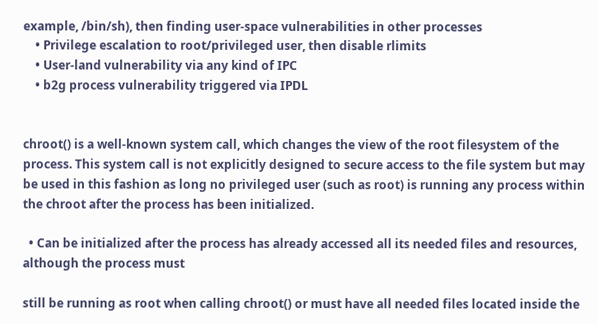example, /bin/sh), then finding user-space vulnerabilities in other processes
    • Privilege escalation to root/privileged user, then disable rlimits
    • User-land vulnerability via any kind of IPC
    • b2g process vulnerability triggered via IPDL


chroot() is a well-known system call, which changes the view of the root filesystem of the process. This system call is not explicitly designed to secure access to the file system but may be used in this fashion as long no privileged user (such as root) is running any process within the chroot after the process has been initialized.

  • Can be initialized after the process has already accessed all its needed files and resources, although the process must

still be running as root when calling chroot() or must have all needed files located inside the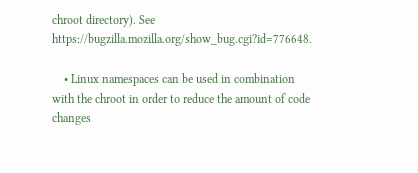chroot directory). See https://bugzilla.mozilla.org/show_bug.cgi?id=776648.

    • Linux namespaces can be used in combination with the chroot in order to reduce the amount of code changes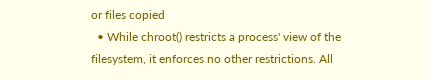or files copied
  • While chroot() restricts a process' view of the filesystem, it enforces no other restrictions. All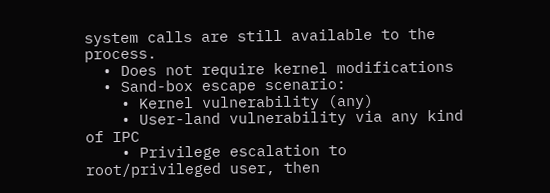system calls are still available to the process.
  • Does not require kernel modifications
  • Sand-box escape scenario:
    • Kernel vulnerability (any)
    • User-land vulnerability via any kind of IPC
    • Privilege escalation to root/privileged user, then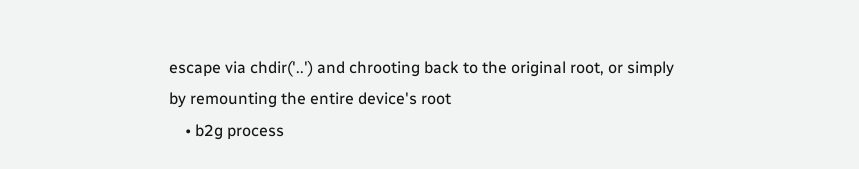escape via chdir('..') and chrooting back to the original root, or simply by remounting the entire device's root
    • b2g process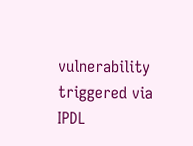vulnerability triggered via IPDL